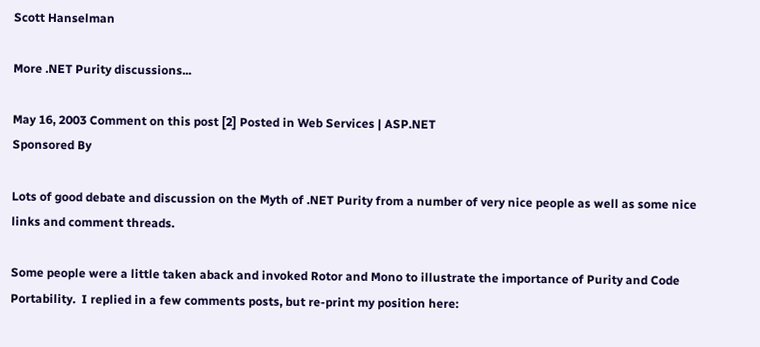Scott Hanselman

More .NET Purity discussions...

May 16, 2003 Comment on this post [2] Posted in Web Services | ASP.NET
Sponsored By

Lots of good debate and discussion on the Myth of .NET Purity from a number of very nice people as well as some nice links and comment threads.

Some people were a little taken aback and invoked Rotor and Mono to illustrate the importance of Purity and Code Portability.  I replied in a few comments posts, but re-print my position here: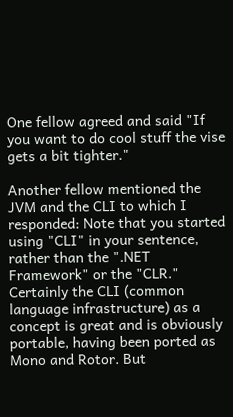One fellow agreed and said "If you want to do cool stuff the vise gets a bit tighter."

Another fellow mentioned the JVM and the CLI to which I responded: Note that you started using "CLI" in your sentence, rather than the ".NET Framework" or the "CLR." Certainly the CLI (common language infrastructure) as a concept is great and is obviously portable, having been ported as Mono and Rotor. But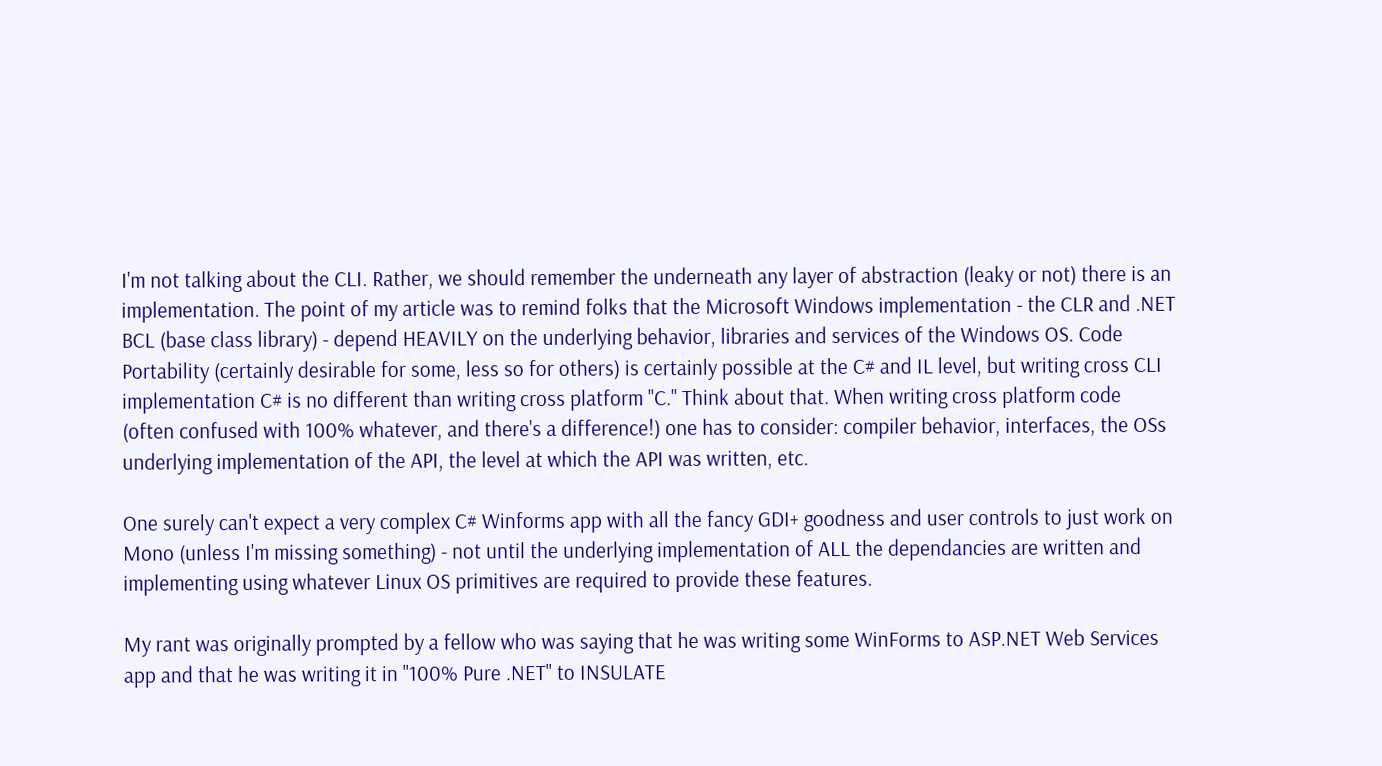I'm not talking about the CLI. Rather, we should remember the underneath any layer of abstraction (leaky or not) there is an implementation. The point of my article was to remind folks that the Microsoft Windows implementation - the CLR and .NET BCL (base class library) - depend HEAVILY on the underlying behavior, libraries and services of the Windows OS. Code Portability (certainly desirable for some, less so for others) is certainly possible at the C# and IL level, but writing cross CLI implementation C# is no different than writing cross platform "C." Think about that. When writing cross platform code (often confused with 100% whatever, and there's a difference!) one has to consider: compiler behavior, interfaces, the OSs underlying implementation of the API, the level at which the API was written, etc.

One surely can't expect a very complex C# Winforms app with all the fancy GDI+ goodness and user controls to just work on Mono (unless I'm missing something) - not until the underlying implementation of ALL the dependancies are written and implementing using whatever Linux OS primitives are required to provide these features.

My rant was originally prompted by a fellow who was saying that he was writing some WinForms to ASP.NET Web Services app and that he was writing it in "100% Pure .NET" to INSULATE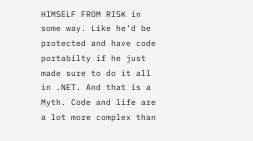HIMSELF FROM RISK in some way. Like he'd be protected and have code portabilty if he just made sure to do it all in .NET. And that is a Myth. Code and life are a lot more complex than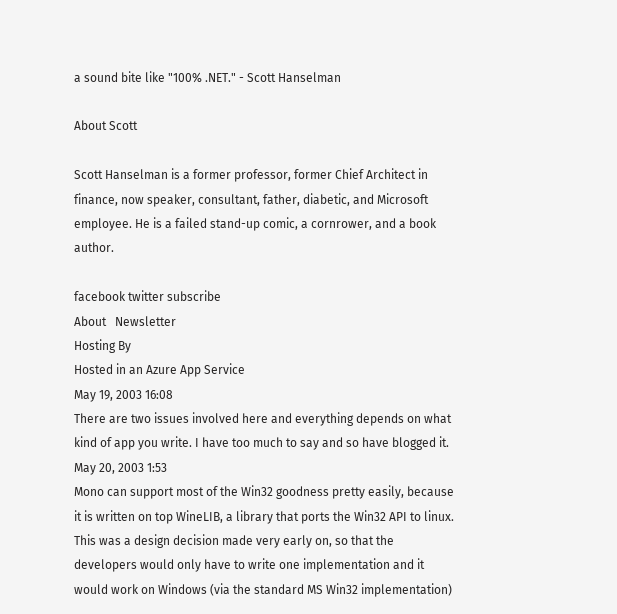a sound bite like "100% .NET." - Scott Hanselman

About Scott

Scott Hanselman is a former professor, former Chief Architect in finance, now speaker, consultant, father, diabetic, and Microsoft employee. He is a failed stand-up comic, a cornrower, and a book author.

facebook twitter subscribe
About   Newsletter
Hosting By
Hosted in an Azure App Service
May 19, 2003 16:08
There are two issues involved here and everything depends on what kind of app you write. I have too much to say and so have blogged it.
May 20, 2003 1:53
Mono can support most of the Win32 goodness pretty easily, because it is written on top WineLIB, a library that ports the Win32 API to linux. This was a design decision made very early on, so that the developers would only have to write one implementation and it would work on Windows (via the standard MS Win32 implementation)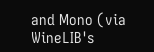and Mono (via WineLIB's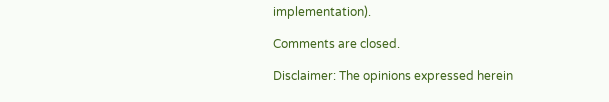implementation).

Comments are closed.

Disclaimer: The opinions expressed herein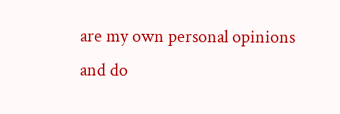are my own personal opinions and do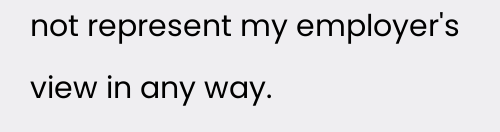not represent my employer's view in any way.